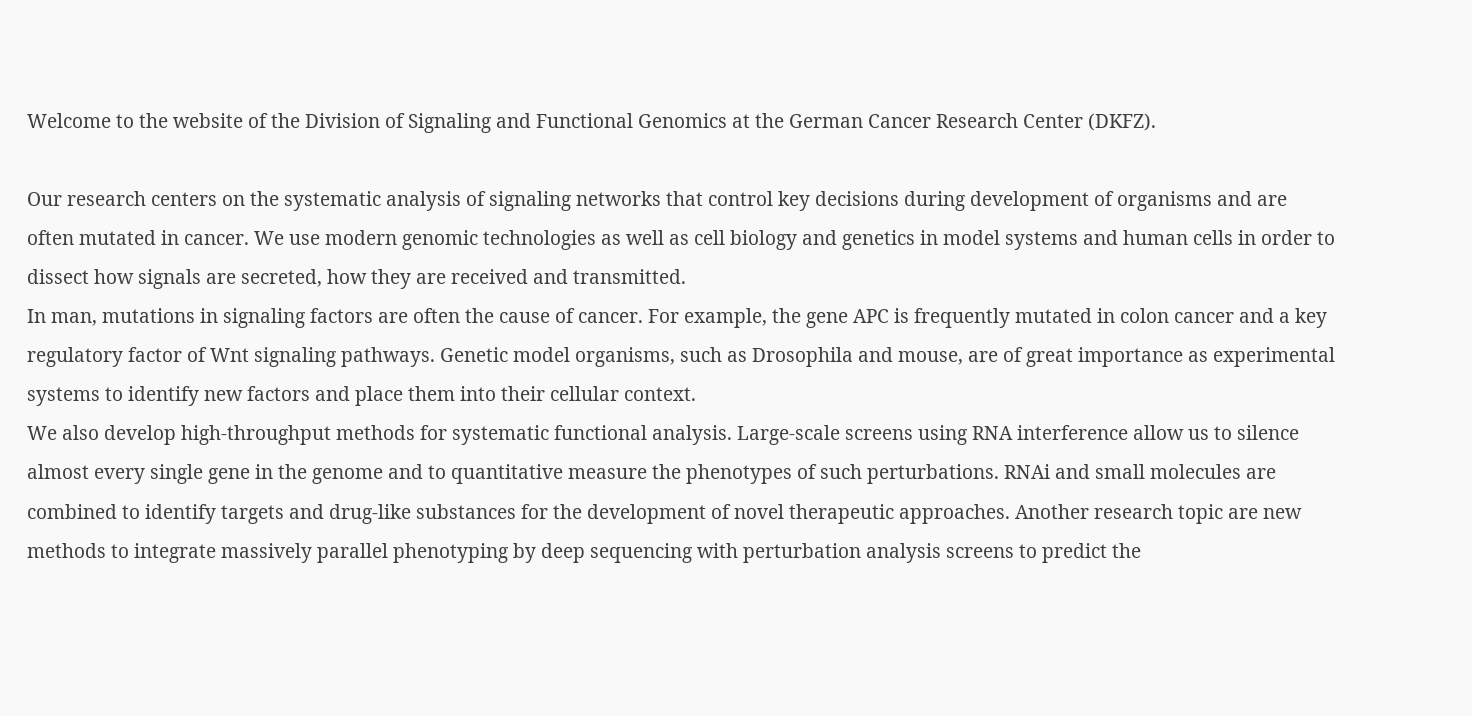Welcome to the website of the Division of Signaling and Functional Genomics at the German Cancer Research Center (DKFZ).

Our research centers on the systematic analysis of signaling networks that control key decisions during development of organisms and are often mutated in cancer. We use modern genomic technologies as well as cell biology and genetics in model systems and human cells in order to dissect how signals are secreted, how they are received and transmitted.
In man, mutations in signaling factors are often the cause of cancer. For example, the gene APC is frequently mutated in colon cancer and a key regulatory factor of Wnt signaling pathways. Genetic model organisms, such as Drosophila and mouse, are of great importance as experimental systems to identify new factors and place them into their cellular context.
We also develop high-throughput methods for systematic functional analysis. Large-scale screens using RNA interference allow us to silence almost every single gene in the genome and to quantitative measure the phenotypes of such perturbations. RNAi and small molecules are combined to identify targets and drug-like substances for the development of novel therapeutic approaches. Another research topic are new methods to integrate massively parallel phenotyping by deep sequencing with perturbation analysis screens to predict the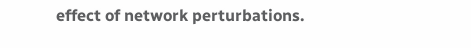effect of network perturbations.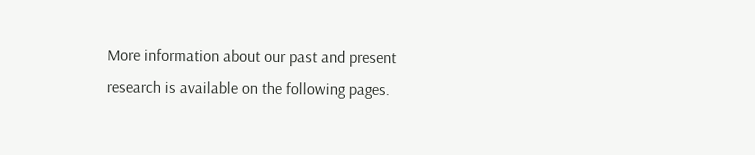More information about our past and present research is available on the following pages.